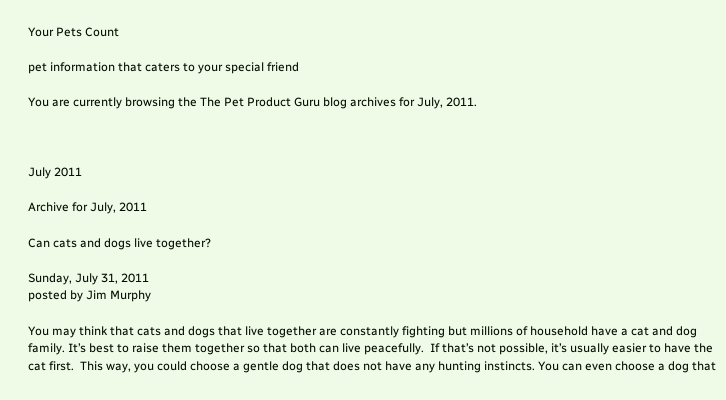Your Pets Count

pet information that caters to your special friend

You are currently browsing the The Pet Product Guru blog archives for July, 2011.



July 2011

Archive for July, 2011

Can cats and dogs live together?

Sunday, July 31, 2011
posted by Jim Murphy

You may think that cats and dogs that live together are constantly fighting but millions of household have a cat and dog family. It’s best to raise them together so that both can live peacefully.  If that’s not possible, it’s usually easier to have the cat first.  This way, you could choose a gentle dog that does not have any hunting instincts. You can even choose a dog that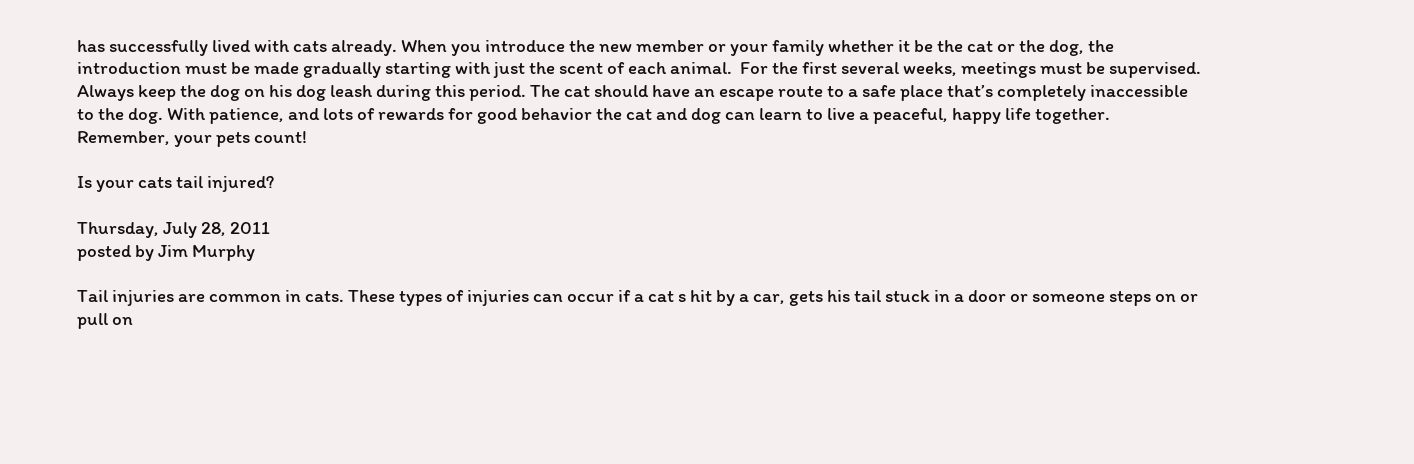has successfully lived with cats already. When you introduce the new member or your family whether it be the cat or the dog, the introduction must be made gradually starting with just the scent of each animal.  For the first several weeks, meetings must be supervised. Always keep the dog on his dog leash during this period. The cat should have an escape route to a safe place that’s completely inaccessible to the dog. With patience, and lots of rewards for good behavior the cat and dog can learn to live a peaceful, happy life together. Remember, your pets count!

Is your cats tail injured?

Thursday, July 28, 2011
posted by Jim Murphy

Tail injuries are common in cats. These types of injuries can occur if a cat s hit by a car, gets his tail stuck in a door or someone steps on or pull on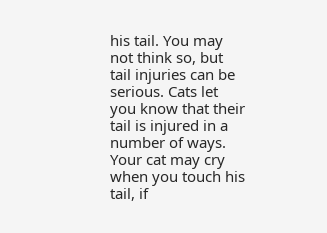his tail. You may not think so, but tail injuries can be serious. Cats let you know that their tail is injured in a number of ways. Your cat may cry when you touch his tail, if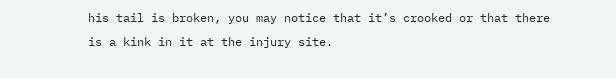his tail is broken, you may notice that it’s crooked or that there is a kink in it at the injury site.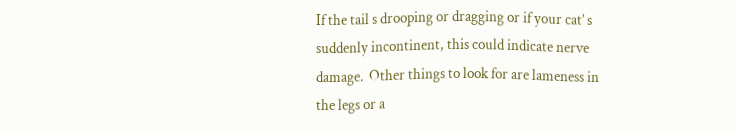If the tail s drooping or dragging or if your cat’ s suddenly incontinent, this could indicate nerve damage.  Other things to look for are lameness in the legs or a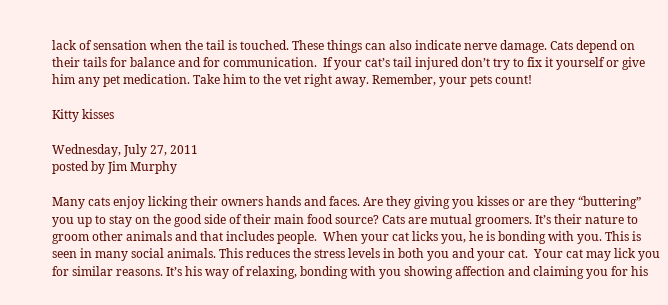lack of sensation when the tail is touched. These things can also indicate nerve damage. Cats depend on their tails for balance and for communication.  If your cat’s tail injured don’t try to fix it yourself or give him any pet medication. Take him to the vet right away. Remember, your pets count!

Kitty kisses

Wednesday, July 27, 2011
posted by Jim Murphy

Many cats enjoy licking their owners hands and faces. Are they giving you kisses or are they “buttering” you up to stay on the good side of their main food source? Cats are mutual groomers. It’s their nature to groom other animals and that includes people.  When your cat licks you, he is bonding with you. This is seen in many social animals. This reduces the stress levels in both you and your cat.  Your cat may lick you for similar reasons. It’s his way of relaxing, bonding with you showing affection and claiming you for his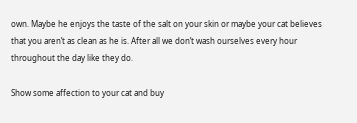own. Maybe he enjoys the taste of the salt on your skin or maybe your cat believes that you aren’t as clean as he is. After all we don’t wash ourselves every hour throughout the day like they do.

Show some affection to your cat and buy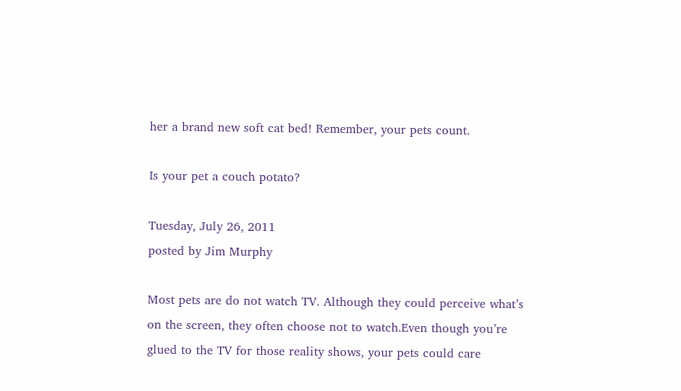her a brand new soft cat bed! Remember, your pets count.

Is your pet a couch potato?

Tuesday, July 26, 2011
posted by Jim Murphy

Most pets are do not watch TV. Although they could perceive what’s on the screen, they often choose not to watch.Even though you’re glued to the TV for those reality shows, your pets could care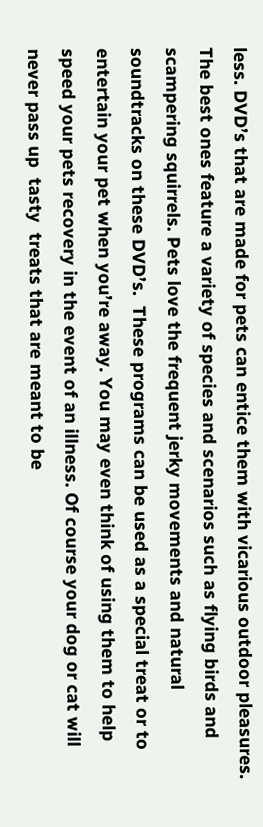less. DVD’s that are made for pets can entice them with vicarious outdoor pleasures. The best ones feature a variety of species and scenarios such as flying birds and scampering squirrels. Pets love the frequent jerky movements and natural soundtracks on these DVD’s.  These programs can be used as a special treat or to entertain your pet when you’re away. You may even think of using them to help speed your pets recovery in the event of an illness. Of course your dog or cat will never pass up  tasty  treats that are meant to be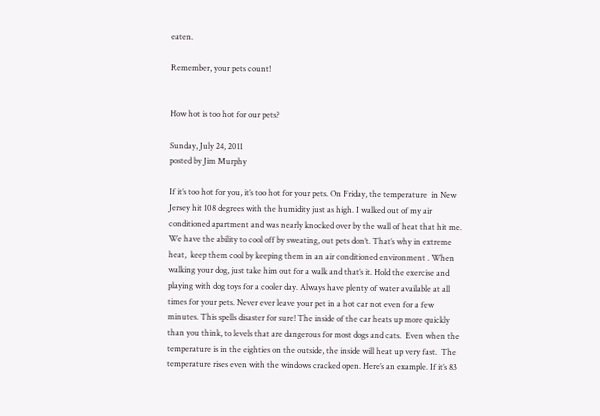eaten.

Remember, your pets count!


How hot is too hot for our pets?

Sunday, July 24, 2011
posted by Jim Murphy

If it’s too hot for you, it’s too hot for your pets. On Friday, the temperature  in New Jersey hit 108 degrees with the humidity just as high. I walked out of my air conditioned apartment and was nearly knocked over by the wall of heat that hit me. We have the ability to cool off by sweating, out pets don’t. That’s why in extreme heat,  keep them cool by keeping them in an air conditioned environment . When walking your dog, just take him out for a walk and that’s it. Hold the exercise and playing with dog toys for a cooler day. Always have plenty of water available at all times for your pets. Never ever leave your pet in a hot car not even for a few minutes. This spells disaster for sure! The inside of the car heats up more quickly than you think, to levels that are dangerous for most dogs and cats.  Even when the temperature is in the eighties on the outside, the inside will heat up very fast.  The temperature rises even with the windows cracked open. Here’s an example. If it’s 83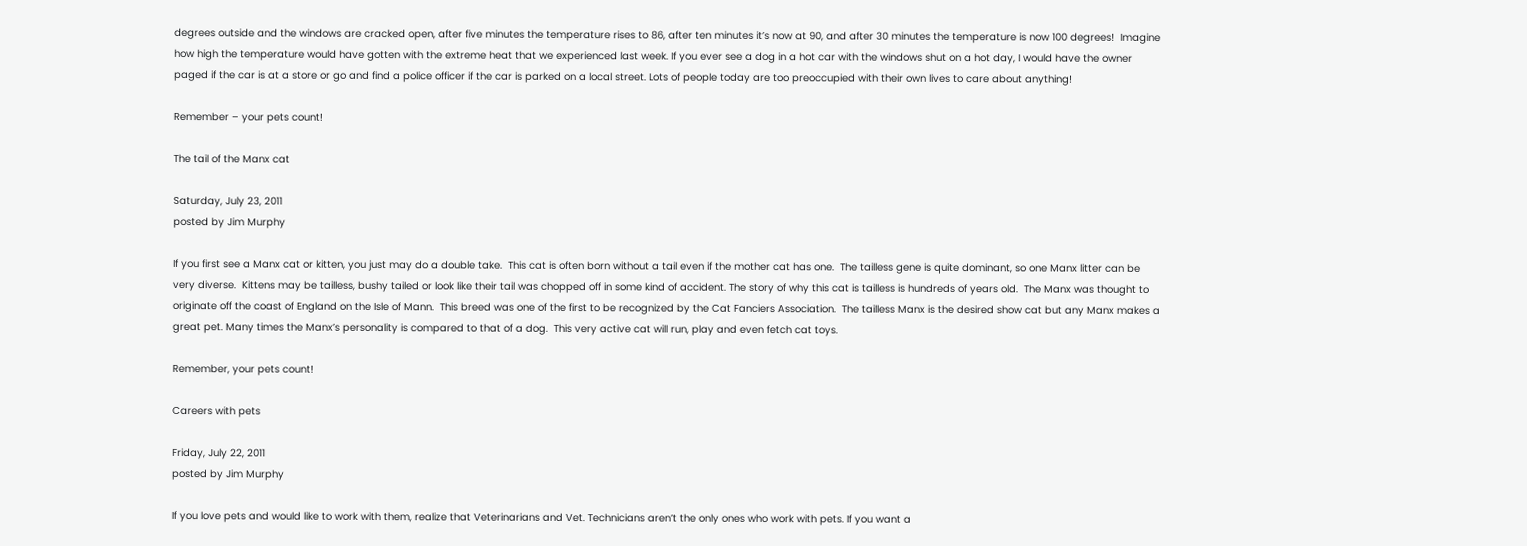degrees outside and the windows are cracked open, after five minutes the temperature rises to 86, after ten minutes it’s now at 90, and after 30 minutes the temperature is now 100 degrees!  Imagine how high the temperature would have gotten with the extreme heat that we experienced last week. If you ever see a dog in a hot car with the windows shut on a hot day, I would have the owner paged if the car is at a store or go and find a police officer if the car is parked on a local street. Lots of people today are too preoccupied with their own lives to care about anything!

Remember – your pets count!

The tail of the Manx cat

Saturday, July 23, 2011
posted by Jim Murphy

If you first see a Manx cat or kitten, you just may do a double take.  This cat is often born without a tail even if the mother cat has one.  The tailless gene is quite dominant, so one Manx litter can be very diverse.  Kittens may be tailless, bushy tailed or look like their tail was chopped off in some kind of accident. The story of why this cat is tailless is hundreds of years old.  The Manx was thought to originate off the coast of England on the Isle of Mann.  This breed was one of the first to be recognized by the Cat Fanciers Association.  The tailless Manx is the desired show cat but any Manx makes a great pet. Many times the Manx’s personality is compared to that of a dog.  This very active cat will run, play and even fetch cat toys.

Remember, your pets count!

Careers with pets

Friday, July 22, 2011
posted by Jim Murphy

If you love pets and would like to work with them, realize that Veterinarians and Vet. Technicians aren’t the only ones who work with pets. If you want a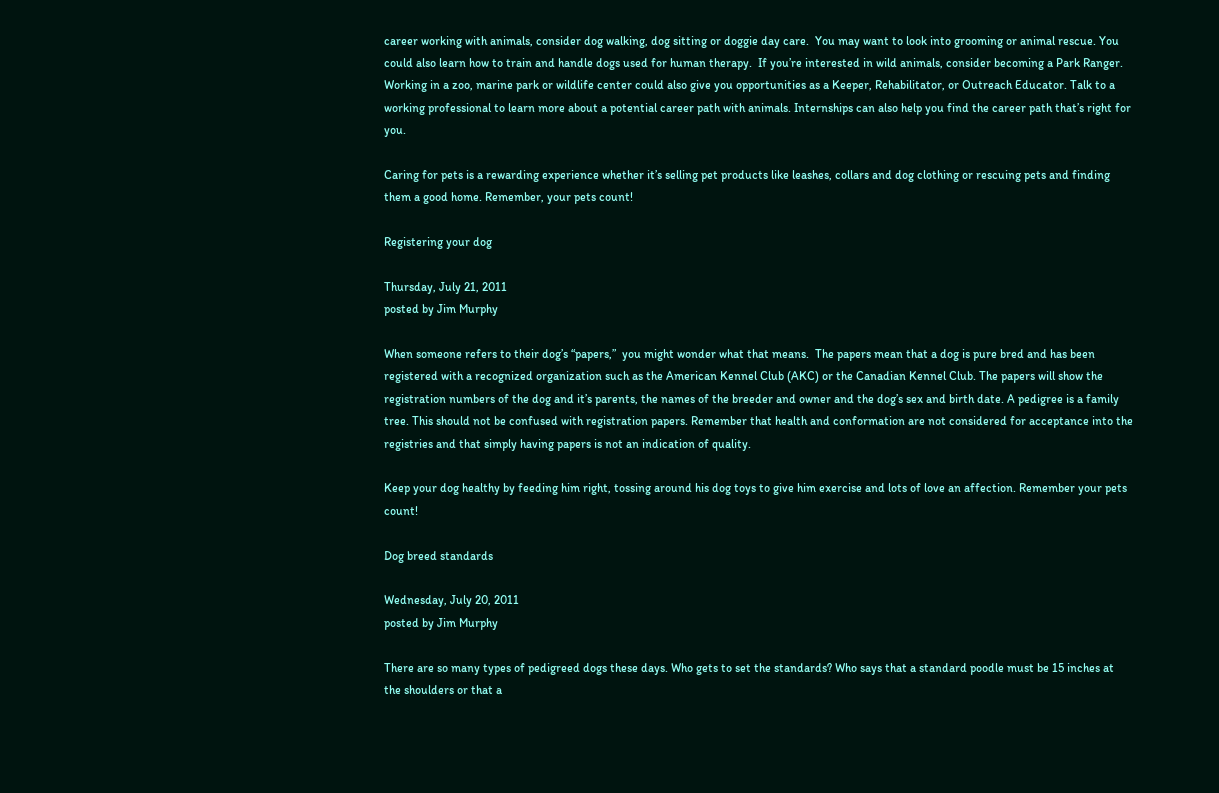career working with animals, consider dog walking, dog sitting or doggie day care.  You may want to look into grooming or animal rescue. You could also learn how to train and handle dogs used for human therapy.  If you’re interested in wild animals, consider becoming a Park Ranger. Working in a zoo, marine park or wildlife center could also give you opportunities as a Keeper, Rehabilitator, or Outreach Educator. Talk to a working professional to learn more about a potential career path with animals. Internships can also help you find the career path that’s right for you.

Caring for pets is a rewarding experience whether it’s selling pet products like leashes, collars and dog clothing or rescuing pets and finding them a good home. Remember, your pets count!

Registering your dog

Thursday, July 21, 2011
posted by Jim Murphy

When someone refers to their dog’s “papers,”  you might wonder what that means.  The papers mean that a dog is pure bred and has been registered with a recognized organization such as the American Kennel Club (AKC) or the Canadian Kennel Club. The papers will show the registration numbers of the dog and it’s parents, the names of the breeder and owner and the dog’s sex and birth date. A pedigree is a family tree. This should not be confused with registration papers. Remember that health and conformation are not considered for acceptance into the registries and that simply having papers is not an indication of quality.

Keep your dog healthy by feeding him right, tossing around his dog toys to give him exercise and lots of love an affection. Remember your pets count!

Dog breed standards

Wednesday, July 20, 2011
posted by Jim Murphy

There are so many types of pedigreed dogs these days. Who gets to set the standards? Who says that a standard poodle must be 15 inches at the shoulders or that a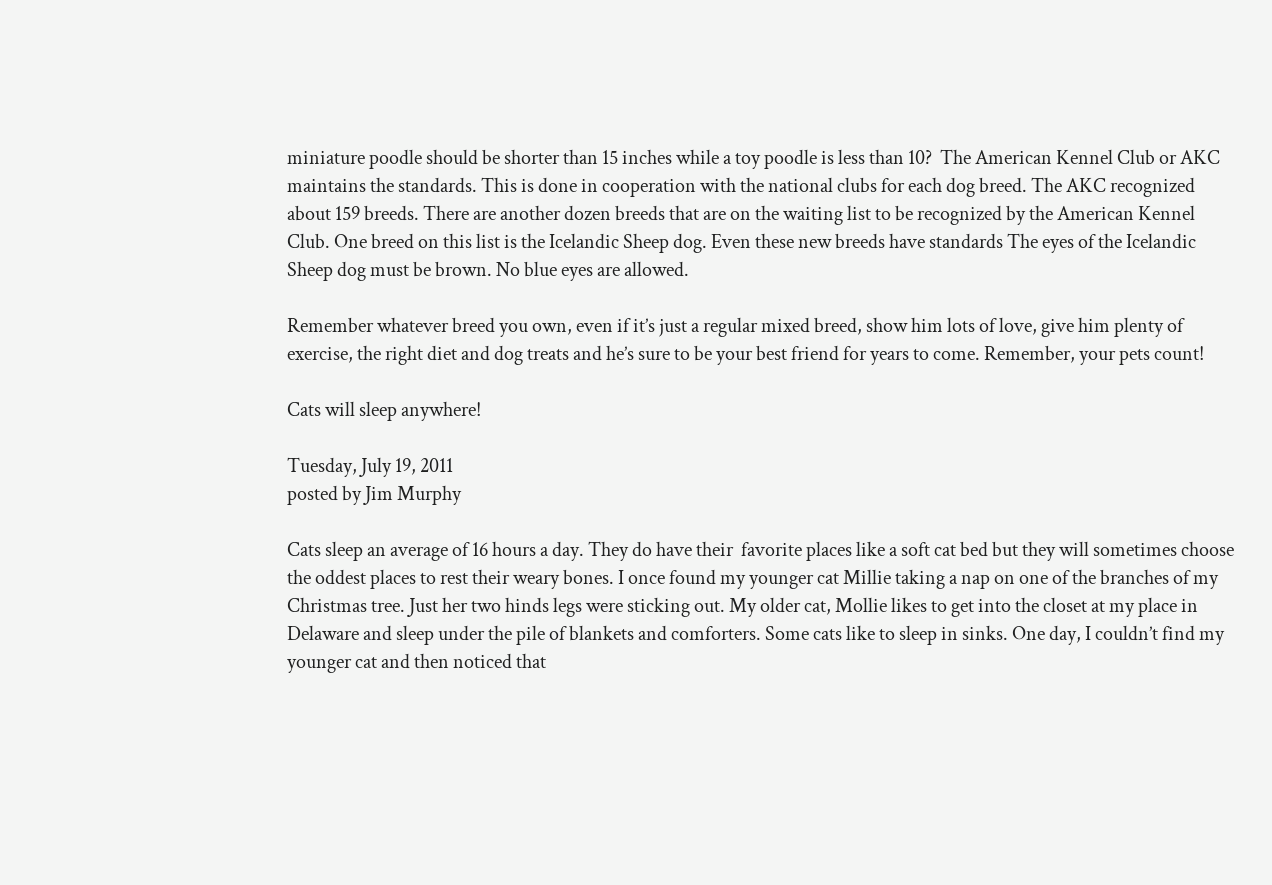miniature poodle should be shorter than 15 inches while a toy poodle is less than 10?  The American Kennel Club or AKC maintains the standards. This is done in cooperation with the national clubs for each dog breed. The AKC recognized about 159 breeds. There are another dozen breeds that are on the waiting list to be recognized by the American Kennel Club. One breed on this list is the Icelandic Sheep dog. Even these new breeds have standards The eyes of the Icelandic Sheep dog must be brown. No blue eyes are allowed.

Remember whatever breed you own, even if it’s just a regular mixed breed, show him lots of love, give him plenty of exercise, the right diet and dog treats and he’s sure to be your best friend for years to come. Remember, your pets count!

Cats will sleep anywhere!

Tuesday, July 19, 2011
posted by Jim Murphy

Cats sleep an average of 16 hours a day. They do have their  favorite places like a soft cat bed but they will sometimes choose the oddest places to rest their weary bones. I once found my younger cat Millie taking a nap on one of the branches of my Christmas tree. Just her two hinds legs were sticking out. My older cat, Mollie likes to get into the closet at my place in Delaware and sleep under the pile of blankets and comforters. Some cats like to sleep in sinks. One day, I couldn’t find my younger cat and then noticed that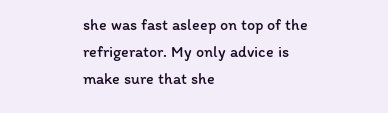she was fast asleep on top of the refrigerator. My only advice is make sure that she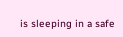is sleeping in a safe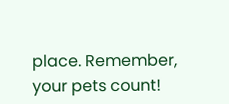place. Remember, your pets count!